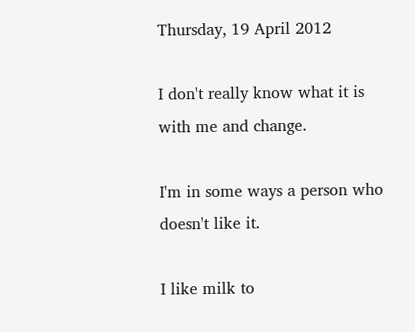Thursday, 19 April 2012

I don't really know what it is with me and change.

I'm in some ways a person who doesn't like it.

I like milk to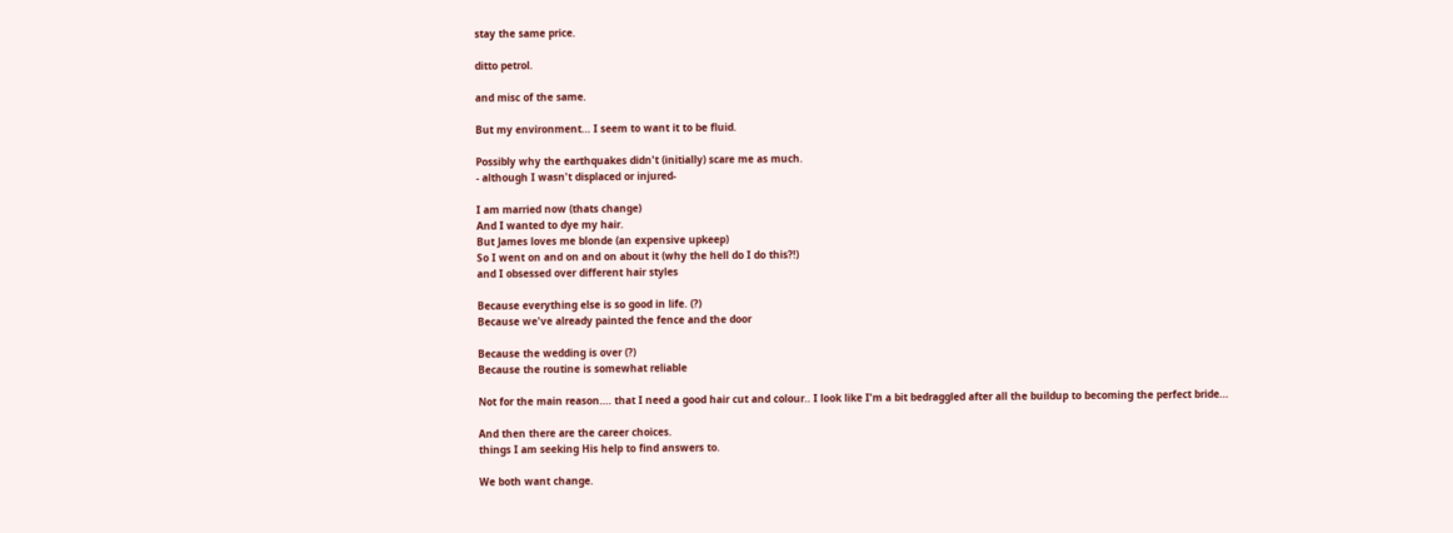stay the same price.

ditto petrol.

and misc of the same.

But my environment... I seem to want it to be fluid.

Possibly why the earthquakes didn't (initially) scare me as much.
- although I wasn't displaced or injured-

I am married now (thats change)
And I wanted to dye my hair.
But James loves me blonde (an expensive upkeep)
So I went on and on and on about it (why the hell do I do this?!)
and I obsessed over different hair styles

Because everything else is so good in life. (?)
Because we've already painted the fence and the door

Because the wedding is over (?)
Because the routine is somewhat reliable

Not for the main reason.... that I need a good hair cut and colour.. I look like I'm a bit bedraggled after all the buildup to becoming the perfect bride...

And then there are the career choices.
things I am seeking His help to find answers to.

We both want change.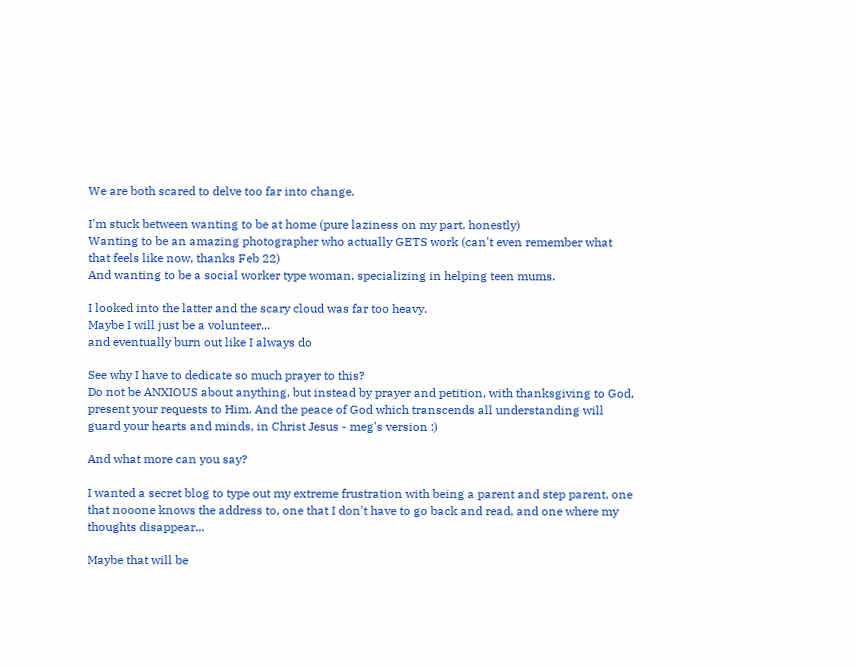We are both scared to delve too far into change.

I'm stuck between wanting to be at home (pure laziness on my part. honestly)
Wanting to be an amazing photographer who actually GETS work (can't even remember what that feels like now, thanks Feb 22)
And wanting to be a social worker type woman, specializing in helping teen mums.

I looked into the latter and the scary cloud was far too heavy.
Maybe I will just be a volunteer...
and eventually burn out like I always do

See why I have to dedicate so much prayer to this?
Do not be ANXIOUS about anything, but instead by prayer and petition, with thanksgiving to God, present your requests to Him. And the peace of God which transcends all understanding will guard your hearts and minds, in Christ Jesus - meg's version :)

And what more can you say?

I wanted a secret blog to type out my extreme frustration with being a parent and step parent, one that nooone knows the address to, one that I don't have to go back and read, and one where my thoughts disappear...

Maybe that will be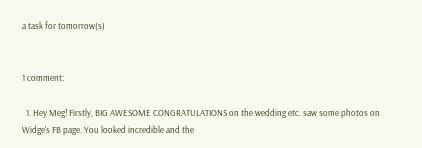a task for tomorrow(s)


1 comment:

  1. Hey Meg! Firstly, BIG AWESOME CONGRATULATIONS on the wedding etc. saw some photos on Widge's FB page. You looked incredible and the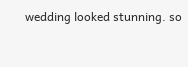wedding looked stunning. so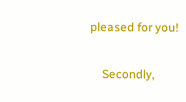pleased for you!

    Secondly,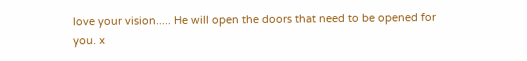love your vision..... He will open the doors that need to be opened for you. x